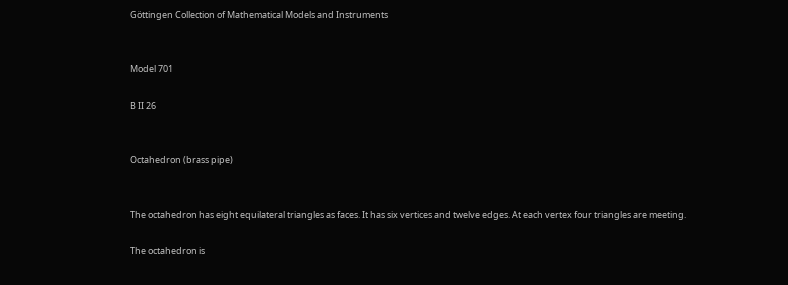Göttingen Collection of Mathematical Models and Instruments


Model 701

B II 26


Octahedron (brass pipe)


The octahedron has eight equilateral triangles as faces. It has six vertices and twelve edges. At each vertex four triangles are meeting.

The octahedron is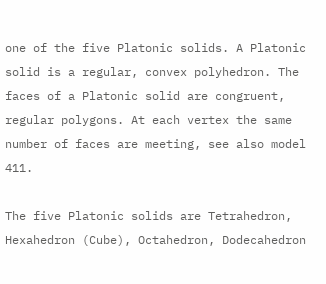one of the five Platonic solids. A Platonic solid is a regular, convex polyhedron. The faces of a Platonic solid are congruent, regular polygons. At each vertex the same number of faces are meeting, see also model 411.

The five Platonic solids are Tetrahedron, Hexahedron (Cube), Octahedron, Dodecahedron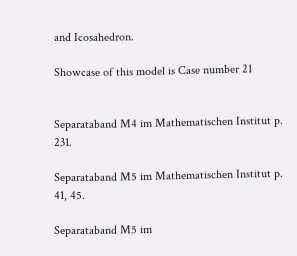and Icosahedron.

Showcase of this model is Case number 21


Separataband M4 im Mathematischen Institut p. 231.

Separataband M5 im Mathematischen Institut p. 41, 45.

Separataband M5 im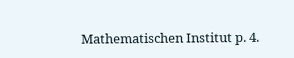Mathematischen Institut p. 4.